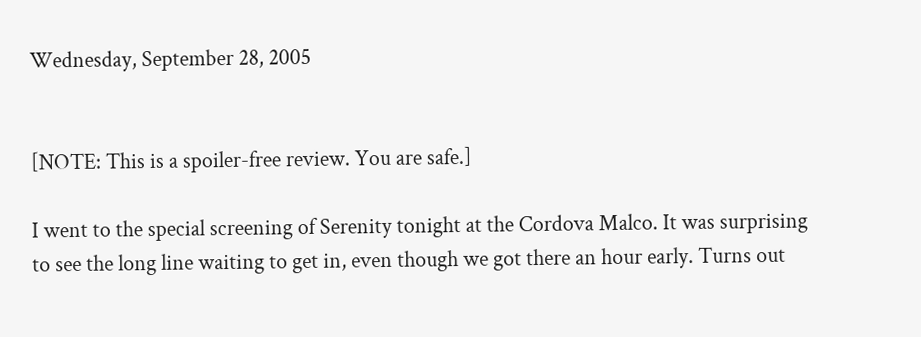Wednesday, September 28, 2005


[NOTE: This is a spoiler-free review. You are safe.]

I went to the special screening of Serenity tonight at the Cordova Malco. It was surprising to see the long line waiting to get in, even though we got there an hour early. Turns out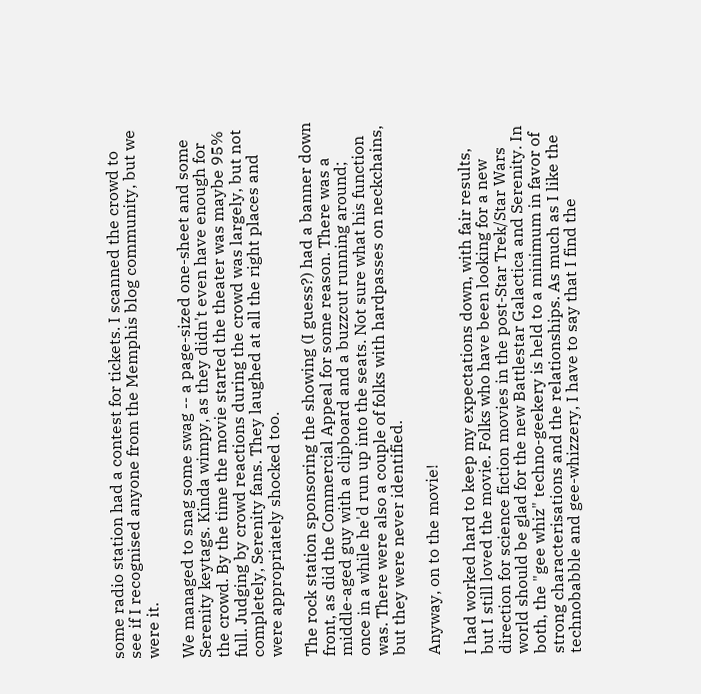some radio station had a contest for tickets. I scanned the crowd to see if I recognised anyone from the Memphis blog community, but we were it.

We managed to snag some swag -- a page-sized one-sheet and some Serenity keytags. Kinda wimpy, as they didn't even have enough for the crowd. By the time the movie started the theater was maybe 95% full. Judging by crowd reactions during the crowd was largely, but not completely, Serenity fans. They laughed at all the right places and were appropriately shocked too.

The rock station sponsoring the showing (I guess?) had a banner down front, as did the Commercial Appeal for some reason. There was a middle-aged guy with a clipboard and a buzzcut running around; once in a while he'd run up into the seats. Not sure what his function was. There were also a couple of folks with hardpasses on neckchains, but they were never identified.

Anyway, on to the movie!

I had worked hard to keep my expectations down, with fair results, but I still loved the movie. Folks who have been looking for a new direction for science fiction movies in the post-Star Trek/Star Wars world should be glad for the new Battlestar Galactica and Serenity. In both, the "gee whiz" techno-geekery is held to a minimum in favor of strong characterisations and the relationships. As much as I like the technobabble and gee-whizzery, I have to say that I find the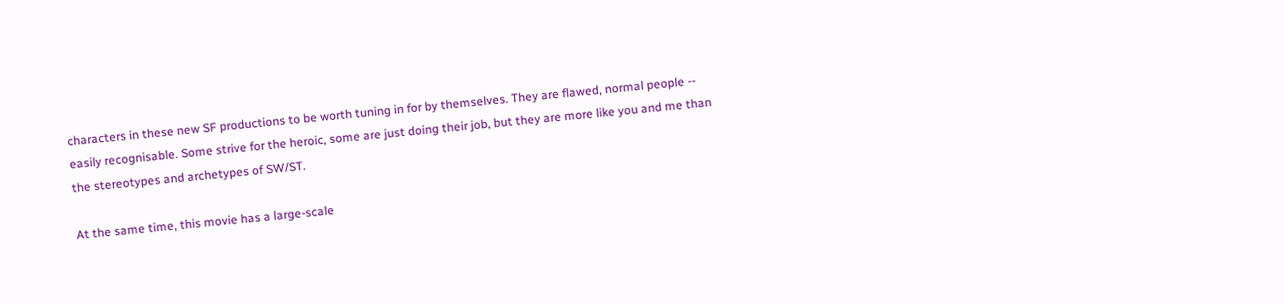characters in these new SF productions to be worth tuning in for by themselves. They are flawed, normal people -- easily recognisable. Some strive for the heroic, some are just doing their job, but they are more like you and me than the stereotypes and archetypes of SW/ST.

At the same time, this movie has a large-scale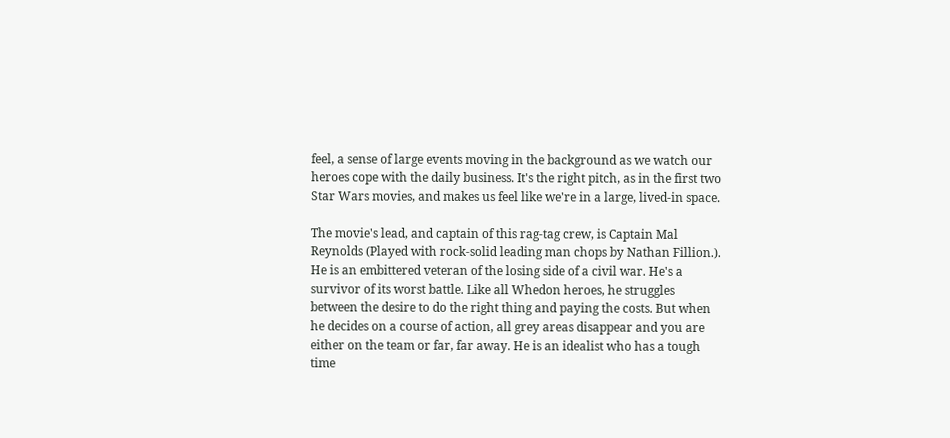feel, a sense of large events moving in the background as we watch our heroes cope with the daily business. It's the right pitch, as in the first two Star Wars movies, and makes us feel like we're in a large, lived-in space.

The movie's lead, and captain of this rag-tag crew, is Captain Mal Reynolds (Played with rock-solid leading man chops by Nathan Fillion.). He is an embittered veteran of the losing side of a civil war. He's a survivor of its worst battle. Like all Whedon heroes, he struggles between the desire to do the right thing and paying the costs. But when he decides on a course of action, all grey areas disappear and you are either on the team or far, far away. He is an idealist who has a tough time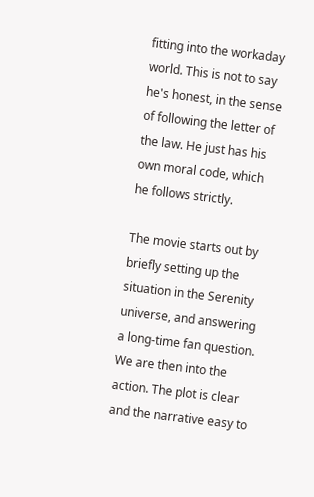fitting into the workaday world. This is not to say he's honest, in the sense of following the letter of the law. He just has his own moral code, which he follows strictly.

The movie starts out by briefly setting up the situation in the Serenity universe, and answering a long-time fan question. We are then into the action. The plot is clear and the narrative easy to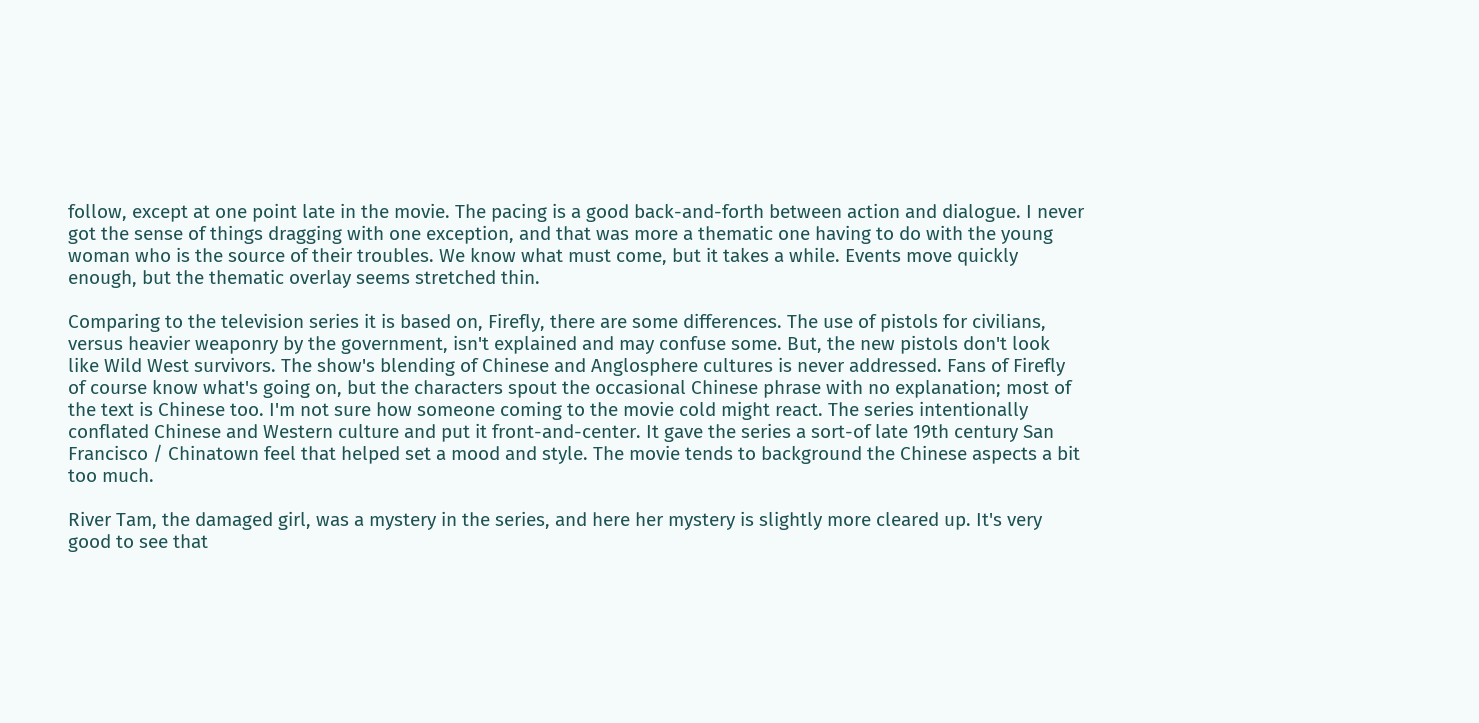follow, except at one point late in the movie. The pacing is a good back-and-forth between action and dialogue. I never got the sense of things dragging with one exception, and that was more a thematic one having to do with the young woman who is the source of their troubles. We know what must come, but it takes a while. Events move quickly enough, but the thematic overlay seems stretched thin.

Comparing to the television series it is based on, Firefly, there are some differences. The use of pistols for civilians, versus heavier weaponry by the government, isn't explained and may confuse some. But, the new pistols don't look like Wild West survivors. The show's blending of Chinese and Anglosphere cultures is never addressed. Fans of Firefly of course know what's going on, but the characters spout the occasional Chinese phrase with no explanation; most of the text is Chinese too. I'm not sure how someone coming to the movie cold might react. The series intentionally conflated Chinese and Western culture and put it front-and-center. It gave the series a sort-of late 19th century San Francisco / Chinatown feel that helped set a mood and style. The movie tends to background the Chinese aspects a bit too much.

River Tam, the damaged girl, was a mystery in the series, and here her mystery is slightly more cleared up. It's very good to see that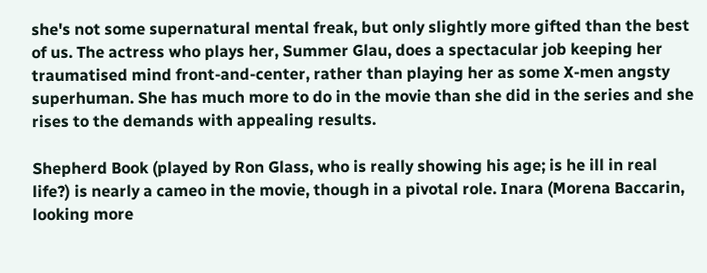she's not some supernatural mental freak, but only slightly more gifted than the best of us. The actress who plays her, Summer Glau, does a spectacular job keeping her traumatised mind front-and-center, rather than playing her as some X-men angsty superhuman. She has much more to do in the movie than she did in the series and she rises to the demands with appealing results.

Shepherd Book (played by Ron Glass, who is really showing his age; is he ill in real life?) is nearly a cameo in the movie, though in a pivotal role. Inara (Morena Baccarin, looking more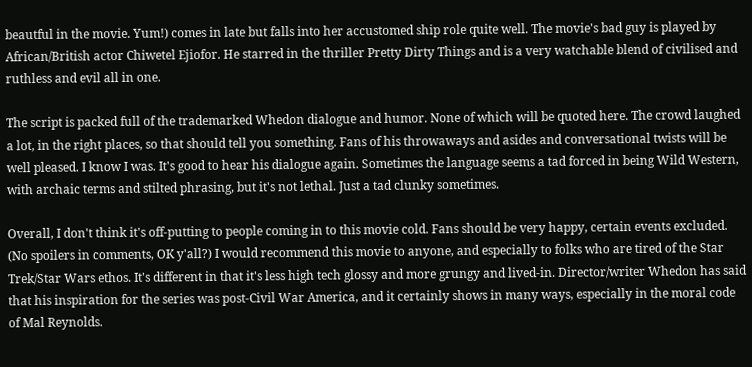beautful in the movie. Yum!) comes in late but falls into her accustomed ship role quite well. The movie's bad guy is played by African/British actor Chiwetel Ejiofor. He starred in the thriller Pretty Dirty Things and is a very watchable blend of civilised and ruthless and evil all in one.

The script is packed full of the trademarked Whedon dialogue and humor. None of which will be quoted here. The crowd laughed a lot, in the right places, so that should tell you something. Fans of his throwaways and asides and conversational twists will be well pleased. I know I was. It's good to hear his dialogue again. Sometimes the language seems a tad forced in being Wild Western, with archaic terms and stilted phrasing, but it's not lethal. Just a tad clunky sometimes.

Overall, I don't think it's off-putting to people coming in to this movie cold. Fans should be very happy, certain events excluded. (No spoilers in comments, OK y'all?) I would recommend this movie to anyone, and especially to folks who are tired of the Star Trek/Star Wars ethos. It's different in that it's less high tech glossy and more grungy and lived-in. Director/writer Whedon has said that his inspiration for the series was post-Civil War America, and it certainly shows in many ways, especially in the moral code of Mal Reynolds.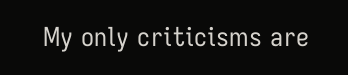My only criticisms are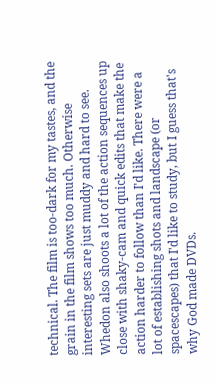technical. The film is too-dark for my tastes, and the grain in the film shows too much. Otherwise interesting sets are just muddy and hard to see. Whedon also shoots a lot of the action sequences up close with shaky-cam and quick edits that make the action harder to follow than I'd like. There were a lot of establishing shots and landscape (or spacescapes) that I'd like to study, but I guess that's why God made DVDs.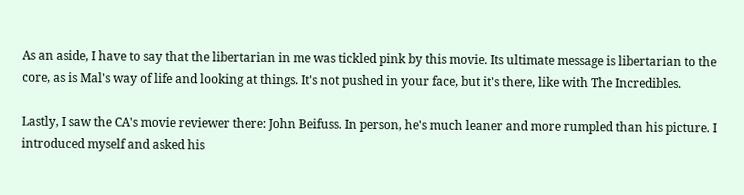As an aside, I have to say that the libertarian in me was tickled pink by this movie. Its ultimate message is libertarian to the core, as is Mal's way of life and looking at things. It's not pushed in your face, but it's there, like with The Incredibles.

Lastly, I saw the CA's movie reviewer there: John Beifuss. In person, he's much leaner and more rumpled than his picture. I introduced myself and asked his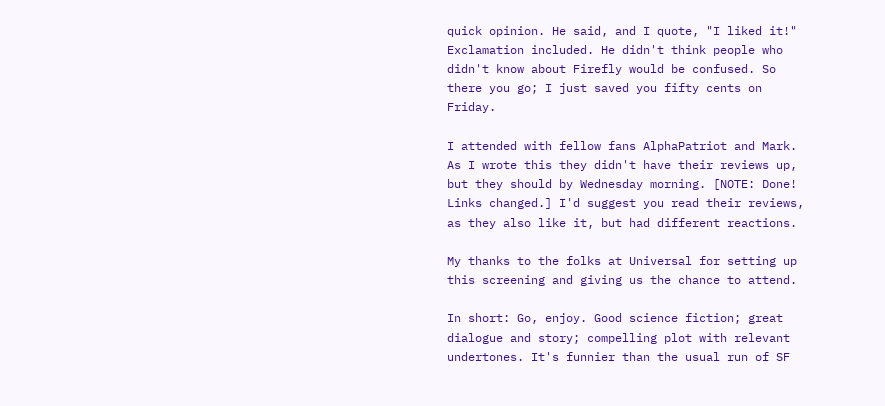quick opinion. He said, and I quote, "I liked it!" Exclamation included. He didn't think people who didn't know about Firefly would be confused. So there you go; I just saved you fifty cents on Friday.

I attended with fellow fans AlphaPatriot and Mark. As I wrote this they didn't have their reviews up, but they should by Wednesday morning. [NOTE: Done! Links changed.] I'd suggest you read their reviews, as they also like it, but had different reactions.

My thanks to the folks at Universal for setting up this screening and giving us the chance to attend.

In short: Go, enjoy. Good science fiction; great dialogue and story; compelling plot with relevant undertones. It's funnier than the usual run of SF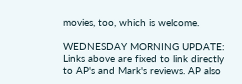movies, too, which is welcome.

WEDNESDAY MORNING UPDATE: Links above are fixed to link directly to AP's and Mark's reviews. AP also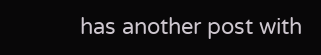has another post with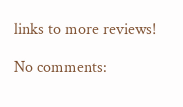links to more reviews!

No comments: